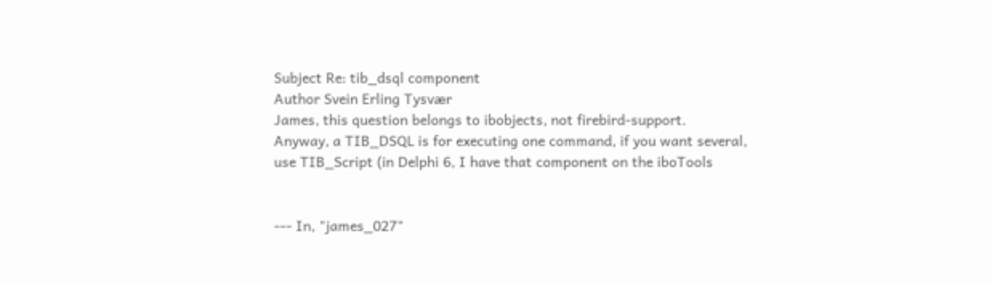Subject Re: tib_dsql component
Author Svein Erling Tysvær
James, this question belongs to ibobjects, not firebird-support.
Anyway, a TIB_DSQL is for executing one command, if you want several,
use TIB_Script (in Delphi 6, I have that component on the iboTools


--- In, "james_027"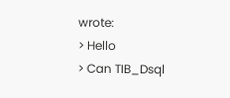wrote:
> Hello
> Can TIB_Dsql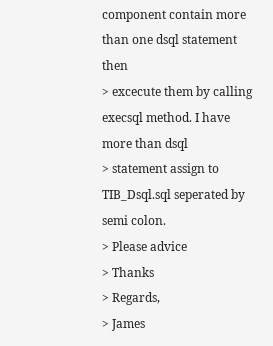component contain more than one dsql statement then
> excecute them by calling execsql method. I have more than dsql
> statement assign to TIB_Dsql.sql seperated by semi colon.
> Please advice
> Thanks
> Regards,
> James